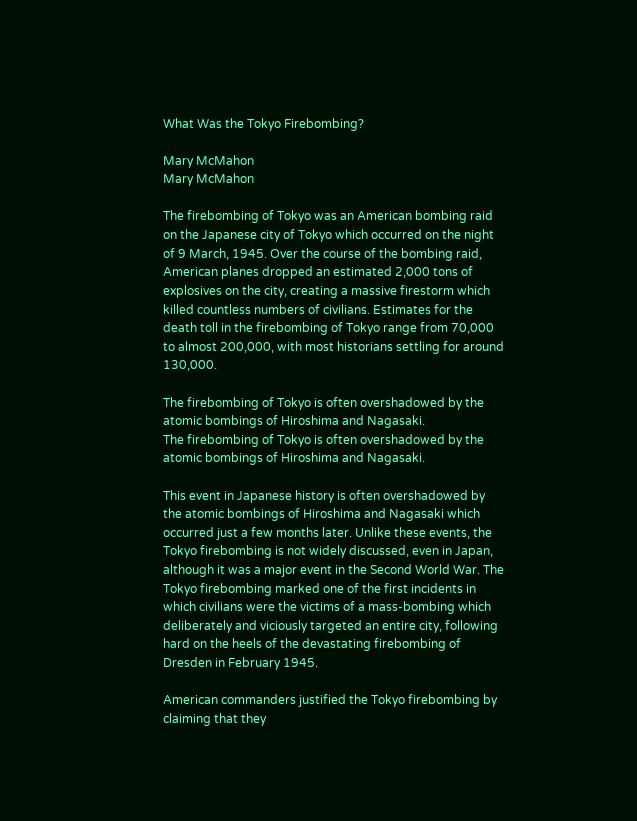What Was the Tokyo Firebombing?

Mary McMahon
Mary McMahon

The firebombing of Tokyo was an American bombing raid on the Japanese city of Tokyo which occurred on the night of 9 March, 1945. Over the course of the bombing raid, American planes dropped an estimated 2,000 tons of explosives on the city, creating a massive firestorm which killed countless numbers of civilians. Estimates for the death toll in the firebombing of Tokyo range from 70,000 to almost 200,000, with most historians settling for around 130,000.

The firebombing of Tokyo is often overshadowed by the atomic bombings of Hiroshima and Nagasaki.
The firebombing of Tokyo is often overshadowed by the atomic bombings of Hiroshima and Nagasaki.

This event in Japanese history is often overshadowed by the atomic bombings of Hiroshima and Nagasaki which occurred just a few months later. Unlike these events, the Tokyo firebombing is not widely discussed, even in Japan, although it was a major event in the Second World War. The Tokyo firebombing marked one of the first incidents in which civilians were the victims of a mass-bombing which deliberately and viciously targeted an entire city, following hard on the heels of the devastating firebombing of Dresden in February 1945.

American commanders justified the Tokyo firebombing by claiming that they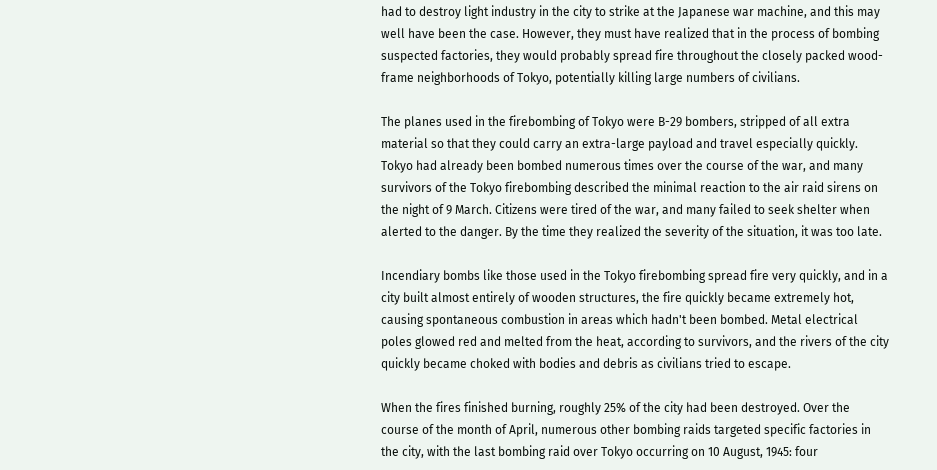had to destroy light industry in the city to strike at the Japanese war machine, and this may well have been the case. However, they must have realized that in the process of bombing suspected factories, they would probably spread fire throughout the closely packed wood-frame neighborhoods of Tokyo, potentially killing large numbers of civilians.

The planes used in the firebombing of Tokyo were B-29 bombers, stripped of all extra material so that they could carry an extra-large payload and travel especially quickly. Tokyo had already been bombed numerous times over the course of the war, and many survivors of the Tokyo firebombing described the minimal reaction to the air raid sirens on the night of 9 March. Citizens were tired of the war, and many failed to seek shelter when alerted to the danger. By the time they realized the severity of the situation, it was too late.

Incendiary bombs like those used in the Tokyo firebombing spread fire very quickly, and in a city built almost entirely of wooden structures, the fire quickly became extremely hot, causing spontaneous combustion in areas which hadn't been bombed. Metal electrical poles glowed red and melted from the heat, according to survivors, and the rivers of the city quickly became choked with bodies and debris as civilians tried to escape.

When the fires finished burning, roughly 25% of the city had been destroyed. Over the course of the month of April, numerous other bombing raids targeted specific factories in the city, with the last bombing raid over Tokyo occurring on 10 August, 1945: four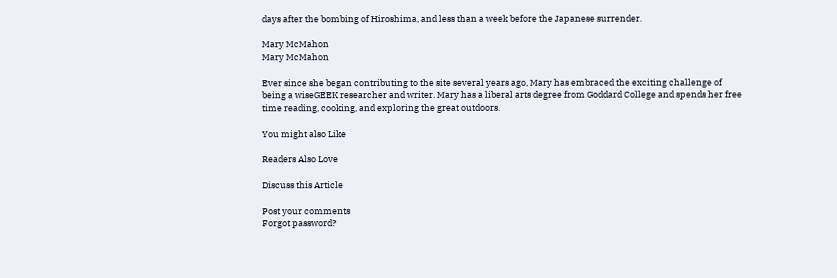days after the bombing of Hiroshima, and less than a week before the Japanese surrender.

Mary McMahon
Mary McMahon

Ever since she began contributing to the site several years ago, Mary has embraced the exciting challenge of being a wiseGEEK researcher and writer. Mary has a liberal arts degree from Goddard College and spends her free time reading, cooking, and exploring the great outdoors.

You might also Like

Readers Also Love

Discuss this Article

Post your comments
Forgot password?